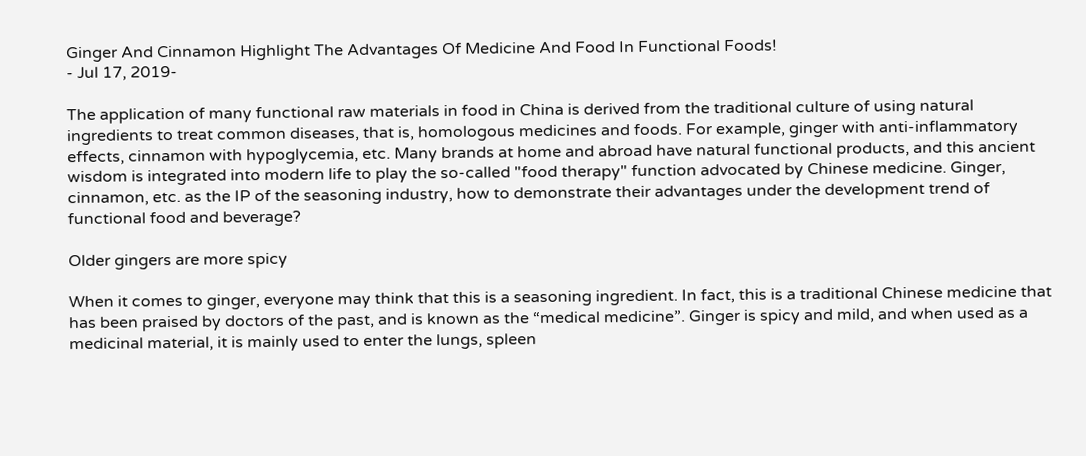Ginger And Cinnamon Highlight The Advantages Of Medicine And Food In Functional Foods!
- Jul 17, 2019-

The application of many functional raw materials in food in China is derived from the traditional culture of using natural ingredients to treat common diseases, that is, homologous medicines and foods. For example, ginger with anti-inflammatory effects, cinnamon with hypoglycemia, etc. Many brands at home and abroad have natural functional products, and this ancient wisdom is integrated into modern life to play the so-called "food therapy" function advocated by Chinese medicine. Ginger, cinnamon, etc. as the IP of the seasoning industry, how to demonstrate their advantages under the development trend of functional food and beverage?

Older gingers are more spicy

When it comes to ginger, everyone may think that this is a seasoning ingredient. In fact, this is a traditional Chinese medicine that has been praised by doctors of the past, and is known as the “medical medicine”. Ginger is spicy and mild, and when used as a medicinal material, it is mainly used to enter the lungs, spleen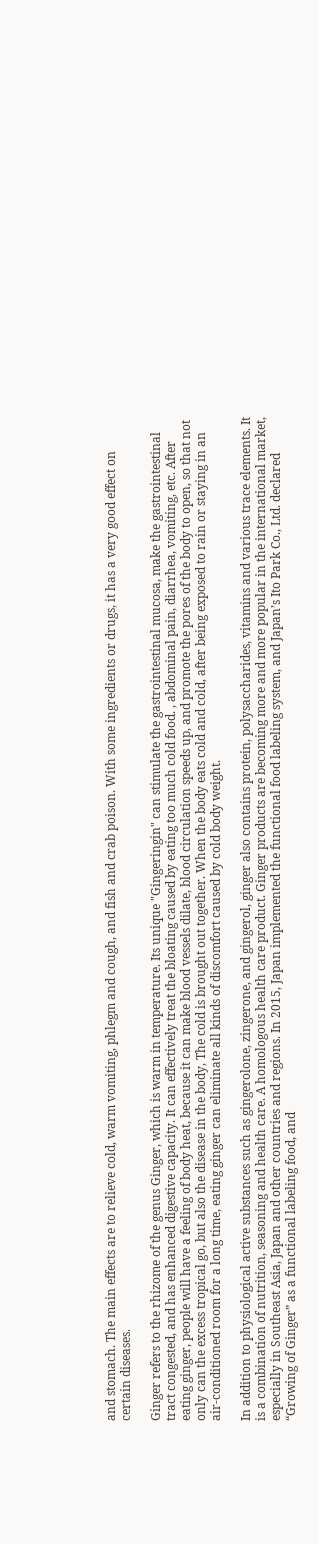and stomach. The main effects are to relieve cold, warm vomiting, phlegm and cough, and fish and crab poison. With some ingredients or drugs, it has a very good effect on certain diseases.

Ginger refers to the rhizome of the genus Ginger, which is warm in temperature. Its unique "Gingeringin" can stimulate the gastrointestinal mucosa, make the gastrointestinal tract congested, and has enhanced digestive capacity. It can effectively treat the bloating caused by eating too much cold food. , abdominal pain, diarrhea, vomiting, etc. After eating ginger, people will have a feeling of body heat, because it can make blood vessels dilate, blood circulation speeds up, and promote the pores of the body to open, so that not only can the excess tropical go, but also the disease in the body, The cold is brought out together. When the body eats cold and cold, after being exposed to rain or staying in an air-conditioned room for a long time, eating ginger can eliminate all kinds of discomfort caused by cold body weight.

In addition to physiological active substances such as gingerolone, zingerone, and gingerol, ginger also contains protein, polysaccharides, vitamins and various trace elements. It is a combination of nutrition, seasoning and health care. A homologous health care product. Ginger products are becoming more and more popular in the international market, especially in Southeast Asia, Japan and other countries and regions. In 2015, Japan implemented the functional food labeling system, and Japan’s Ito Park Co., Ltd. declared “Growing of Ginger” as a functional labeling food, and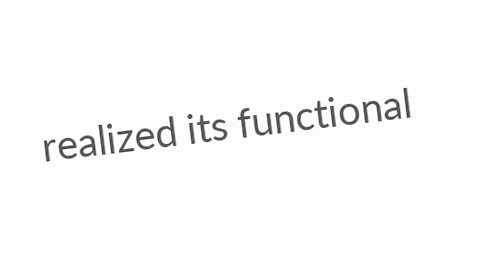realized its functional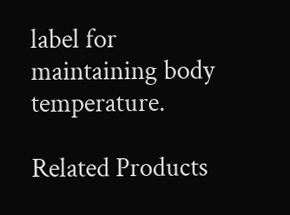label for maintaining body temperature.

Related Products